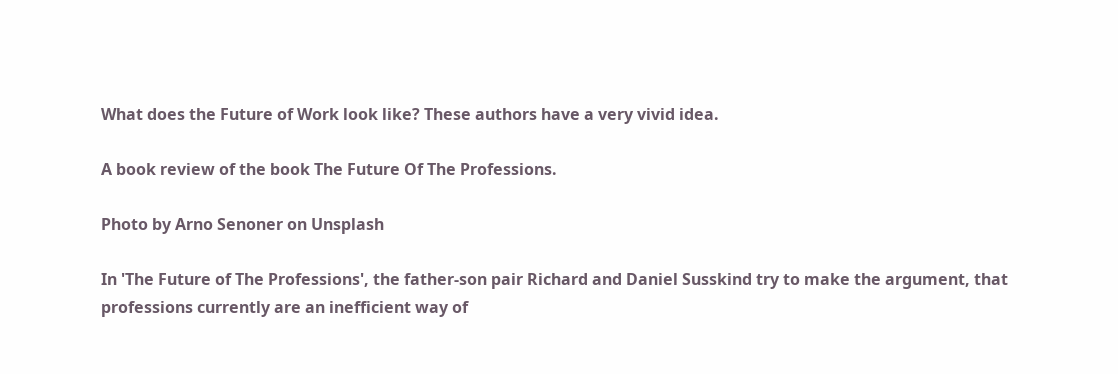What does the Future of Work look like? These authors have a very vivid idea.

A book review of the book The Future Of The Professions.

Photo by Arno Senoner on Unsplash

In 'The Future of The Professions', the father-son pair Richard and Daniel Susskind try to make the argument, that professions currently are an inefficient way of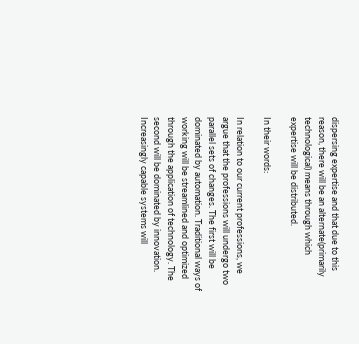dispersing expertise and that due to this reason, there will be an alternate(primarily technological) means through which expertise will be distributed.

In their words:

In relation to our current professions, we argue that the professions will undergo two parallel sets of changes. The first will be dominated by automation. Traditional ways of working will be streamlined and optimized through the application of technology. The second will be dominated by innovation. Increasingly capable systems will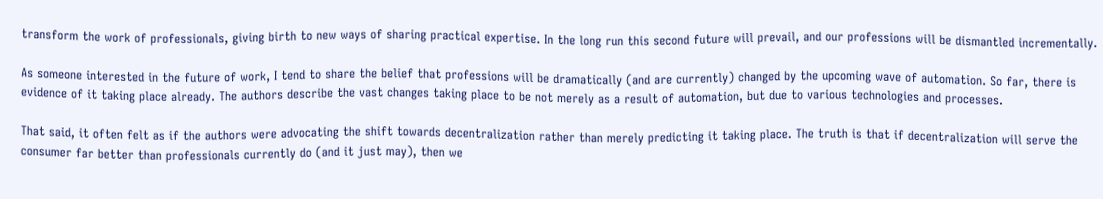transform the work of professionals, giving birth to new ways of sharing practical expertise. In the long run this second future will prevail, and our professions will be dismantled incrementally.

As someone interested in the future of work, I tend to share the belief that professions will be dramatically (and are currently) changed by the upcoming wave of automation. So far, there is evidence of it taking place already. The authors describe the vast changes taking place to be not merely as a result of automation, but due to various technologies and processes.

That said, it often felt as if the authors were advocating the shift towards decentralization rather than merely predicting it taking place. The truth is that if decentralization will serve the consumer far better than professionals currently do (and it just may), then we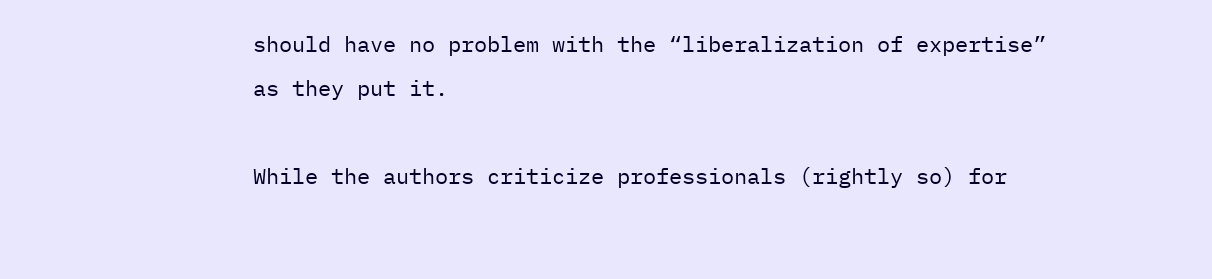should have no problem with the “liberalization of expertise” as they put it.

While the authors criticize professionals (rightly so) for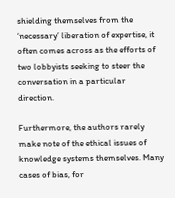shielding themselves from the ‘necessary’ liberation of expertise, it often comes across as the efforts of two lobbyists seeking to steer the conversation in a particular direction.

Furthermore, the authors rarely make note of the ethical issues of knowledge systems themselves. Many cases of bias, for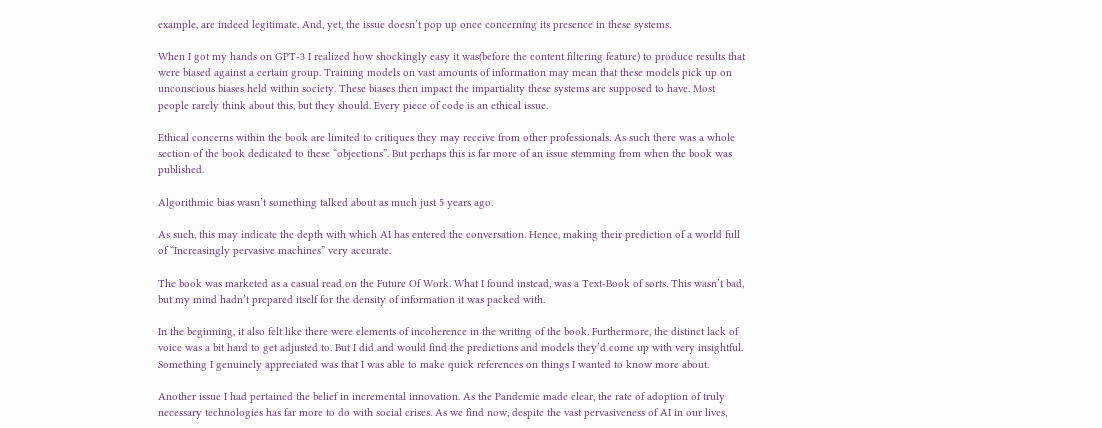example, are indeed legitimate. And, yet, the issue doesn’t pop up once concerning its presence in these systems.

When I got my hands on GPT-3 I realized how shockingly easy it was(before the content filtering feature) to produce results that were biased against a certain group. Training models on vast amounts of information may mean that these models pick up on unconscious biases held within society. These biases then impact the impartiality these systems are supposed to have. Most people rarely think about this, but they should. Every piece of code is an ethical issue.

Ethical concerns within the book are limited to critiques they may receive from other professionals. As such there was a whole section of the book dedicated to these “objections”. But perhaps this is far more of an issue stemming from when the book was published.

Algorithmic bias wasn’t something talked about as much just 5 years ago.

As such, this may indicate the depth with which AI has entered the conversation. Hence, making their prediction of a world full of “Increasingly pervasive machines” very accurate.

The book was marketed as a casual read on the Future Of Work. What I found instead, was a Text-Book of sorts. This wasn’t bad, but my mind hadn’t prepared itself for the density of information it was packed with.

In the beginning, it also felt like there were elements of incoherence in the writing of the book. Furthermore, the distinct lack of voice was a bit hard to get adjusted to. But I did and would find the predictions and models they’d come up with very insightful. Something I genuinely appreciated was that I was able to make quick references on things I wanted to know more about.

Another issue I had pertained the belief in incremental innovation. As the Pandemic made clear, the rate of adoption of truly necessary technologies has far more to do with social crises. As we find now, despite the vast pervasiveness of AI in our lives,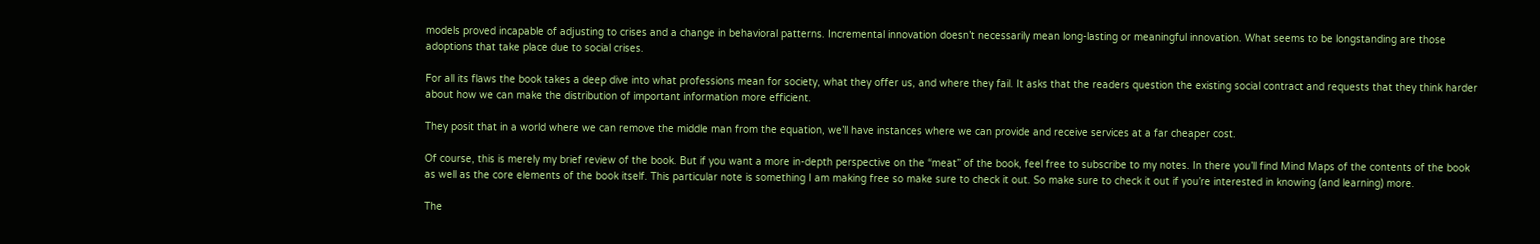models proved incapable of adjusting to crises and a change in behavioral patterns. Incremental innovation doesn’t necessarily mean long-lasting or meaningful innovation. What seems to be longstanding are those adoptions that take place due to social crises.

For all its flaws the book takes a deep dive into what professions mean for society, what they offer us, and where they fail. It asks that the readers question the existing social contract and requests that they think harder about how we can make the distribution of important information more efficient.

They posit that in a world where we can remove the middle man from the equation, we’ll have instances where we can provide and receive services at a far cheaper cost.

Of course, this is merely my brief review of the book. But if you want a more in-depth perspective on the “meat” of the book, feel free to subscribe to my notes. In there you’ll find Mind Maps of the contents of the book as well as the core elements of the book itself. This particular note is something I am making free so make sure to check it out. So make sure to check it out if you’re interested in knowing (and learning) more.

The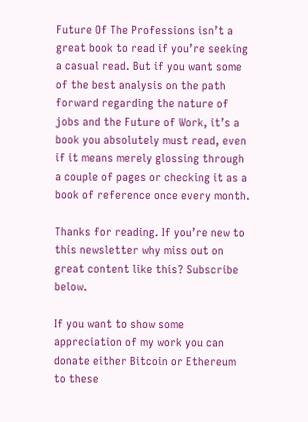Future Of The Professions isn’t a great book to read if you’re seeking a casual read. But if you want some of the best analysis on the path forward regarding the nature of jobs and the Future of Work, it’s a book you absolutely must read, even if it means merely glossing through a couple of pages or checking it as a book of reference once every month.

Thanks for reading. If you’re new to this newsletter why miss out on great content like this? Subscribe below.

If you want to show some appreciation of my work you can donate either Bitcoin or Ethereum to these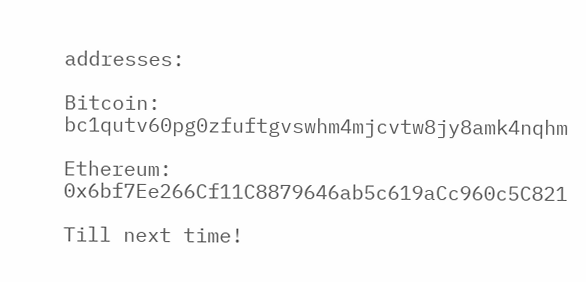addresses:

Bitcoin: bc1qutv60pg0zfuftgvswhm4mjcvtw8jy8amk4nqhm

Ethereum: 0x6bf7Ee266Cf11C8879646ab5c619aCc960c5C821

Till next time!